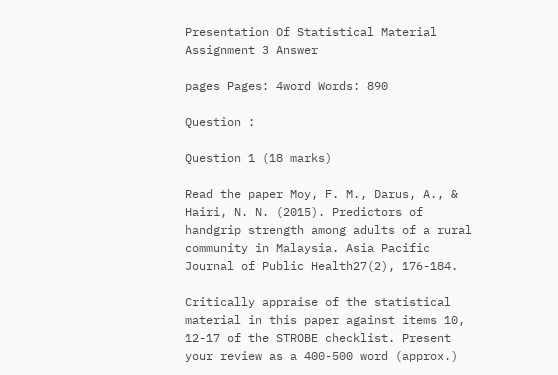Presentation Of Statistical Material Assignment 3 Answer

pages Pages: 4word Words: 890

Question :

Question 1 (18 marks)

Read the paper Moy, F. M., Darus, A., & Hairi, N. N. (2015). Predictors of handgrip strength among adults of a rural community in Malaysia. Asia Pacific Journal of Public Health27(2), 176-184.

Critically appraise of the statistical material in this paper against items 10, 12-17 of the STROBE checklist. Present your review as a 400-500 word (approx.)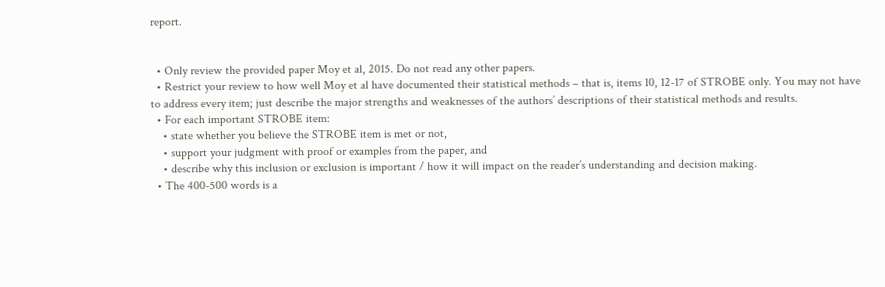report.


  • Only review the provided paper Moy et al, 2015. Do not read any other papers.
  • Restrict your review to how well Moy et al have documented their statistical methods – that is, items 10, 12-17 of STROBE only. You may not have to address every item; just describe the major strengths and weaknesses of the authors’ descriptions of their statistical methods and results.
  • For each important STROBE item:
    • state whether you believe the STROBE item is met or not,
    • support your judgment with proof or examples from the paper, and
    • describe why this inclusion or exclusion is important / how it will impact on the reader’s understanding and decision making.
  • The 400-500 words is a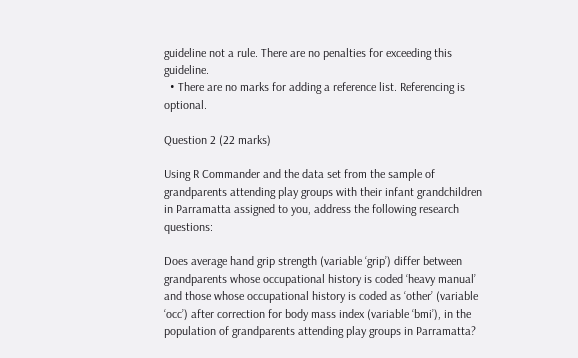guideline not a rule. There are no penalties for exceeding this guideline.
  • There are no marks for adding a reference list. Referencing is optional.

Question 2 (22 marks)

Using R Commander and the data set from the sample of grandparents attending play groups with their infant grandchildren in Parramatta assigned to you, address the following research questions:

Does average hand grip strength (variable ‘grip’) differ between grandparents whose occupational history is coded ‘heavy manual’ and those whose occupational history is coded as ‘other’ (variable ‘occ’) after correction for body mass index (variable ‘bmi’), in the population of grandparents attending play groups in Parramatta?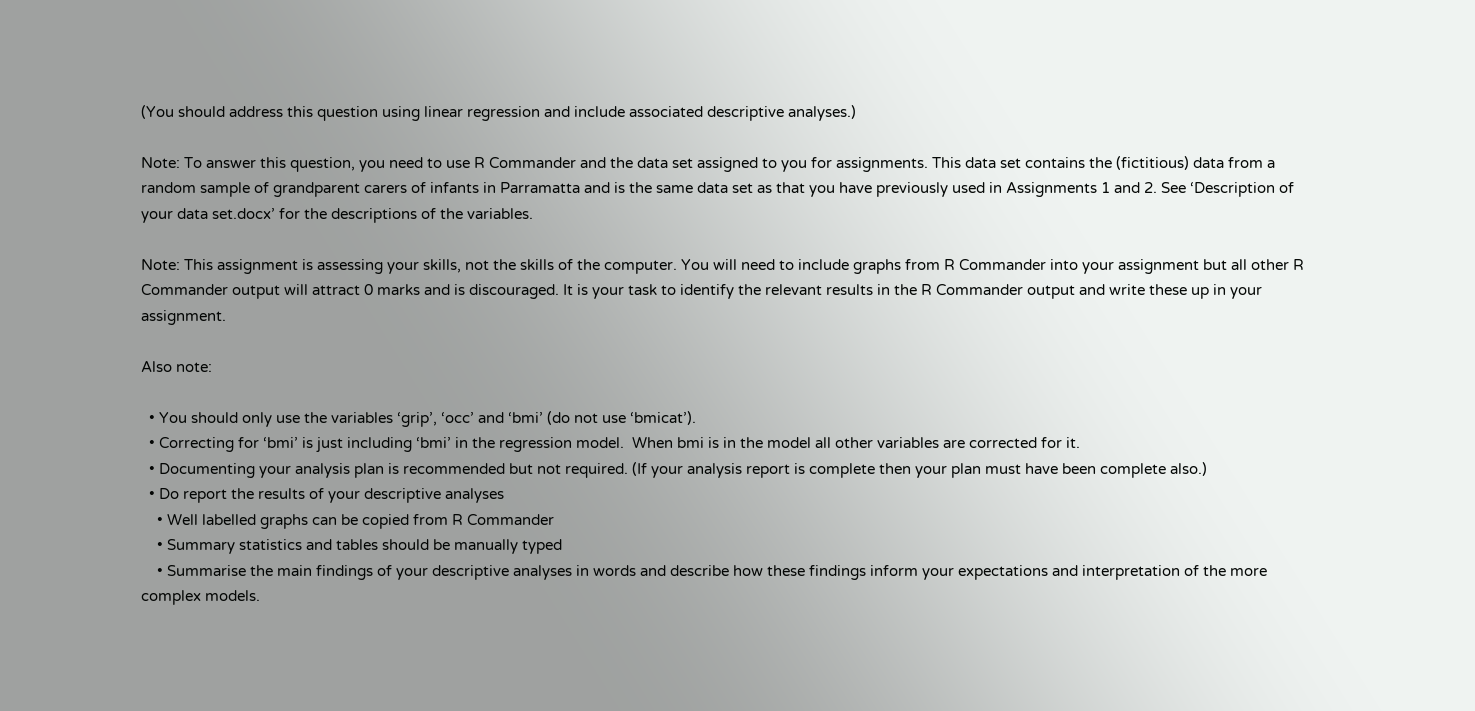(You should address this question using linear regression and include associated descriptive analyses.)

Note: To answer this question, you need to use R Commander and the data set assigned to you for assignments. This data set contains the (fictitious) data from a random sample of grandparent carers of infants in Parramatta and is the same data set as that you have previously used in Assignments 1 and 2. See ‘Description of your data set.docx’ for the descriptions of the variables.

Note: This assignment is assessing your skills, not the skills of the computer. You will need to include graphs from R Commander into your assignment but all other R Commander output will attract 0 marks and is discouraged. It is your task to identify the relevant results in the R Commander output and write these up in your assignment.

Also note:

  • You should only use the variables ‘grip’, ‘occ’ and ‘bmi’ (do not use ‘bmicat’).
  • Correcting for ‘bmi’ is just including ‘bmi’ in the regression model.  When bmi is in the model all other variables are corrected for it.
  • Documenting your analysis plan is recommended but not required. (If your analysis report is complete then your plan must have been complete also.)
  • Do report the results of your descriptive analyses
    • Well labelled graphs can be copied from R Commander
    • Summary statistics and tables should be manually typed
    • Summarise the main findings of your descriptive analyses in words and describe how these findings inform your expectations and interpretation of the more complex models.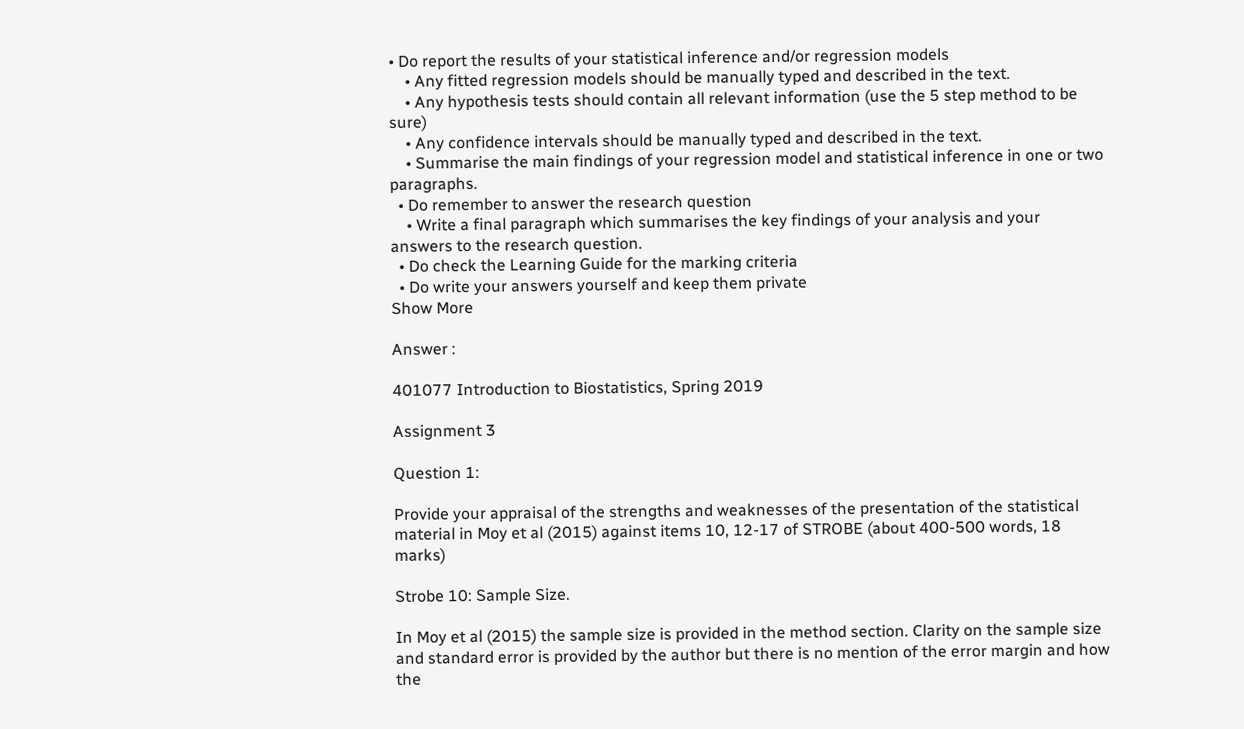• Do report the results of your statistical inference and/or regression models
    • Any fitted regression models should be manually typed and described in the text.
    • Any hypothesis tests should contain all relevant information (use the 5 step method to be sure)
    • Any confidence intervals should be manually typed and described in the text.
    • Summarise the main findings of your regression model and statistical inference in one or two paragraphs.
  • Do remember to answer the research question
    • Write a final paragraph which summarises the key findings of your analysis and your answers to the research question.
  • Do check the Learning Guide for the marking criteria
  • Do write your answers yourself and keep them private
Show More

Answer :

401077 Introduction to Biostatistics, Spring 2019

Assignment 3

Question 1:

Provide your appraisal of the strengths and weaknesses of the presentation of the statistical material in Moy et al (2015) against items 10, 12-17 of STROBE (about 400-500 words, 18 marks)

Strobe 10: Sample Size.

In Moy et al (2015) the sample size is provided in the method section. Clarity on the sample size and standard error is provided by the author but there is no mention of the error margin and how the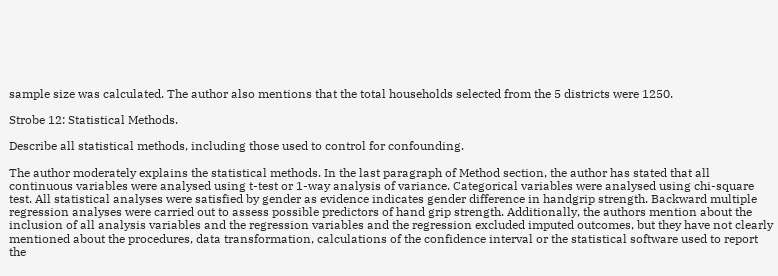sample size was calculated. The author also mentions that the total households selected from the 5 districts were 1250.

Strobe 12: Statistical Methods.

Describe all statistical methods, including those used to control for confounding.

The author moderately explains the statistical methods. In the last paragraph of Method section, the author has stated that all continuous variables were analysed using t-test or 1-way analysis of variance. Categorical variables were analysed using chi-square test. All statistical analyses were satisfied by gender as evidence indicates gender difference in handgrip strength. Backward multiple regression analyses were carried out to assess possible predictors of hand grip strength. Additionally, the authors mention about the inclusion of all analysis variables and the regression variables and the regression excluded imputed outcomes, but they have not clearly mentioned about the procedures, data transformation, calculations of the confidence interval or the statistical software used to report the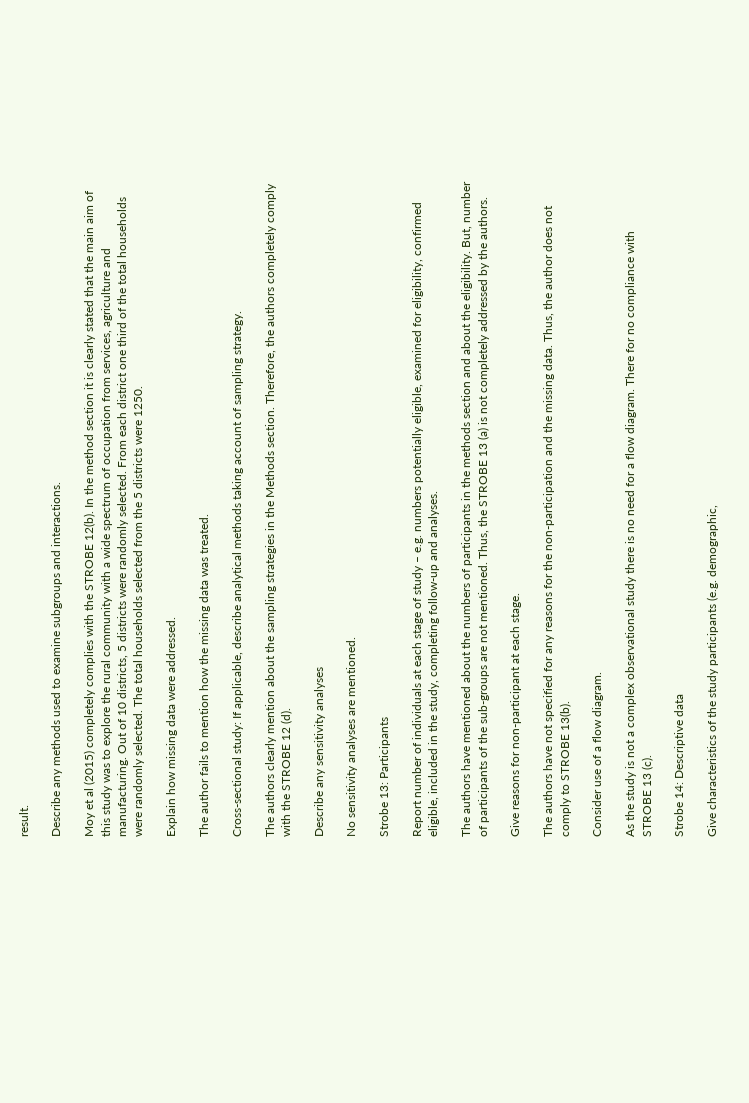result.

Describe any methods used to examine subgroups and interactions.

Moy et al (2015) completely complies with the STROBE 12(b). In the method section it is clearly stated that the main aim of this study was to explore the rural community with a wide spectrum of occupation from services, agriculture and manufacturing. Out of 10 districts, 5 districts were randomly selected. From each district one third of the total households were randomly selected. The total households selected from the 5 districts were 1250.

Explain how missing data were addressed.

The author fails to mention how the missing data was treated.

Cross-sectional study: If applicable, describe analytical methods taking account of sampling strategy.

The authors clearly mention about the sampling strategies in the Methods section. Therefore, the authors completely comply with the STROBE 12 (d).

Describe any sensitivity analyses

No sensitivity analyses are mentioned.

Strobe 13: Participants

Report number of individuals at each stage of study – e.g. numbers potentially eligible, examined for eligibility, confirmed eligible, included in the study, completing follow-up and analyses.

The authors have mentioned about the numbers of participants in the methods section and about the eligibility. But, number of participants of the sub-groups are not mentioned. Thus, the STROBE 13 (a) is not completely addressed by the authors.

Give reasons for non-participant at each stage.

The authors have not specified for any reasons for the non-participation and the missing data. Thus, the author does not comply to STROBE 13(b).

Consider use of a flow diagram.

As the study is not a complex observational study there is no need for a flow diagram. There for no compliance with STROBE 13 (c).

Strobe 14: Descriptive data

Give characteristics of the study participants (e.g. demographic,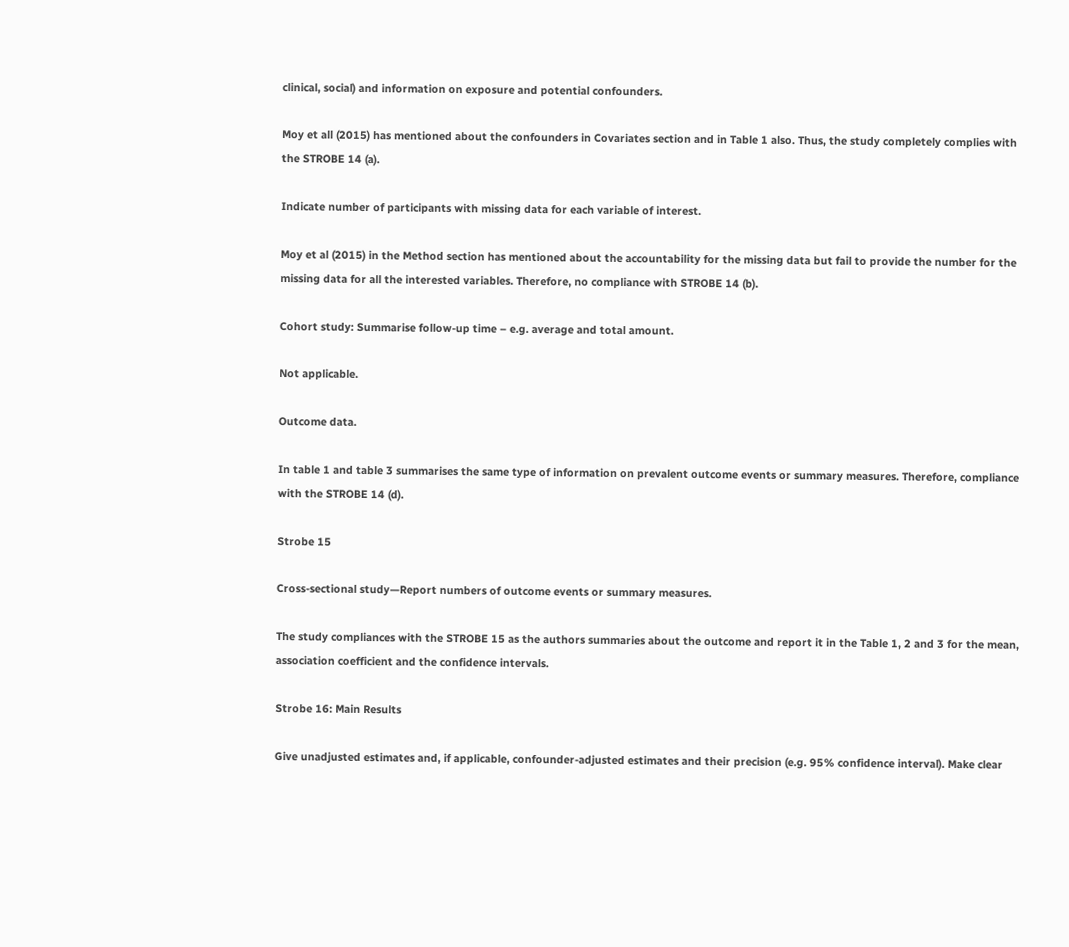clinical, social) and information on exposure and potential confounders.

Moy et all (2015) has mentioned about the confounders in Covariates section and in Table 1 also. Thus, the study completely complies with the STROBE 14 (a).

Indicate number of participants with missing data for each variable of interest.

Moy et al (2015) in the Method section has mentioned about the accountability for the missing data but fail to provide the number for the missing data for all the interested variables. Therefore, no compliance with STROBE 14 (b).

Cohort study: Summarise follow-up time – e.g. average and total amount.

Not applicable.

Outcome data.

In table 1 and table 3 summarises the same type of information on prevalent outcome events or summary measures. Therefore, compliance with the STROBE 14 (d).

Strobe 15

Cross-sectional study—Report numbers of outcome events or summary measures.

The study compliances with the STROBE 15 as the authors summaries about the outcome and report it in the Table 1, 2 and 3 for the mean, association coefficient and the confidence intervals.

Strobe 16: Main Results

Give unadjusted estimates and, if applicable, confounder-adjusted estimates and their precision (e.g. 95% confidence interval). Make clear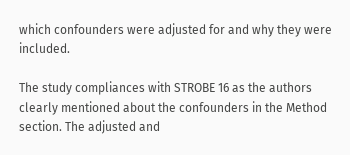which confounders were adjusted for and why they were included.

The study compliances with STROBE 16 as the authors clearly mentioned about the confounders in the Method section. The adjusted and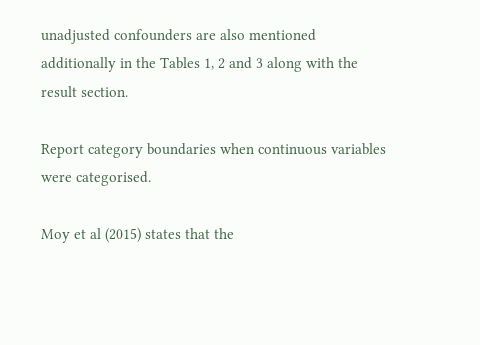unadjusted confounders are also mentioned additionally in the Tables 1, 2 and 3 along with the result section.

Report category boundaries when continuous variables were categorised.

Moy et al (2015) states that the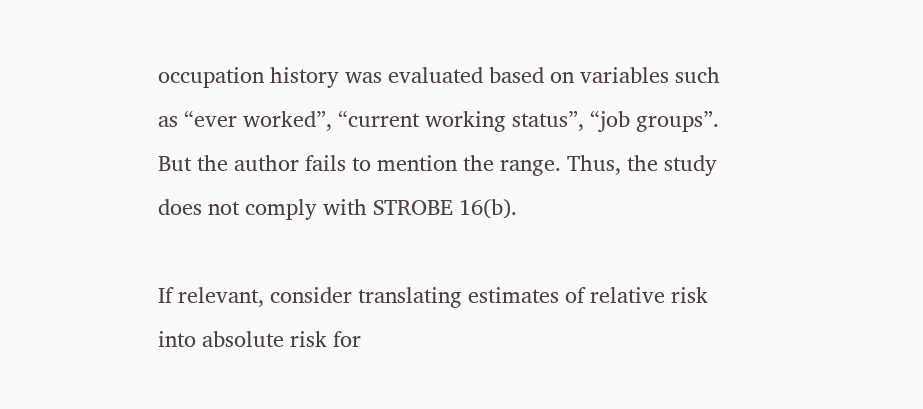occupation history was evaluated based on variables such as “ever worked”, “current working status”, “job groups”. But the author fails to mention the range. Thus, the study does not comply with STROBE 16(b).

If relevant, consider translating estimates of relative risk into absolute risk for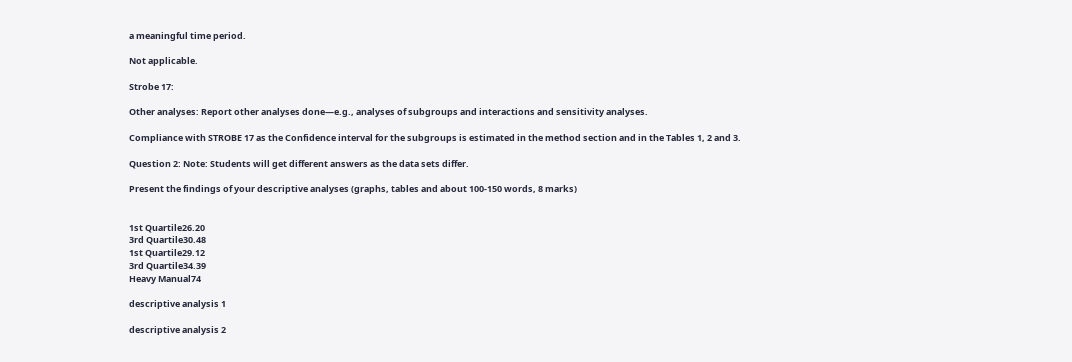a meaningful time period.

Not applicable.

Strobe 17:

Other analyses: Report other analyses done—e.g., analyses of subgroups and interactions and sensitivity analyses.

Compliance with STROBE 17 as the Confidence interval for the subgroups is estimated in the method section and in the Tables 1, 2 and 3.

Question 2: Note: Students will get different answers as the data sets differ.

Present the findings of your descriptive analyses (graphs, tables and about 100-150 words, 8 marks)


1st Quartile26.20
3rd Quartile30.48
1st Quartile29.12
3rd Quartile34.39
Heavy Manual74

descriptive analysis 1

descriptive analysis 2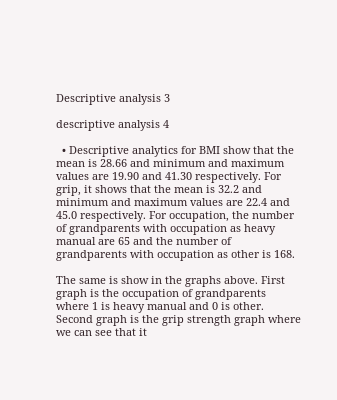Descriptive analysis 3

descriptive analysis 4

  • Descriptive analytics for BMI show that the mean is 28.66 and minimum and maximum values are 19.90 and 41.30 respectively. For grip, it shows that the mean is 32.2 and minimum and maximum values are 22.4 and 45.0 respectively. For occupation, the number of grandparents with occupation as heavy manual are 65 and the number of grandparents with occupation as other is 168.

The same is show in the graphs above. First graph is the occupation of grandparents where 1 is heavy manual and 0 is other. Second graph is the grip strength graph where we can see that it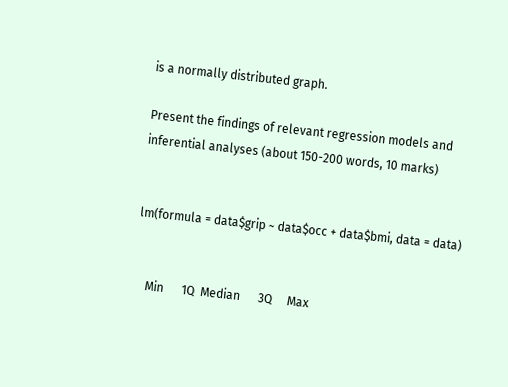is a normally distributed graph.

Present the findings of relevant regression models and inferential analyses (about 150-200 words, 10 marks)


lm(formula = data$grip ~ data$occ + data$bmi, data = data)


    Min      1Q  Median      3Q     Max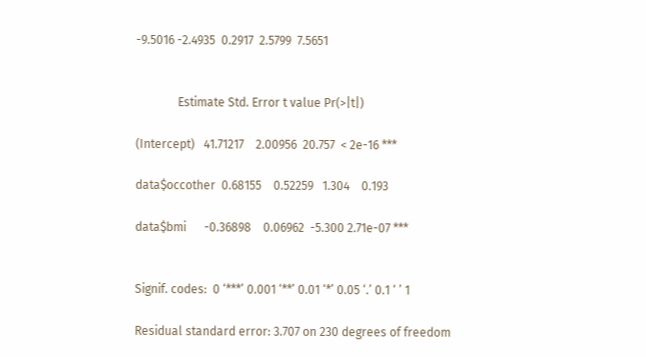-9.5016 -2.4935  0.2917  2.5799  7.5651


              Estimate Std. Error t value Pr(>|t|)

(Intercept)   41.71217    2.00956  20.757  < 2e-16 ***

data$occother  0.68155    0.52259   1.304    0.193

data$bmi      -0.36898    0.06962  -5.300 2.71e-07 ***


Signif. codes:  0 ‘***’ 0.001 ‘**’ 0.01 ‘*’ 0.05 ‘.’ 0.1 ‘ ’ 1

Residual standard error: 3.707 on 230 degrees of freedom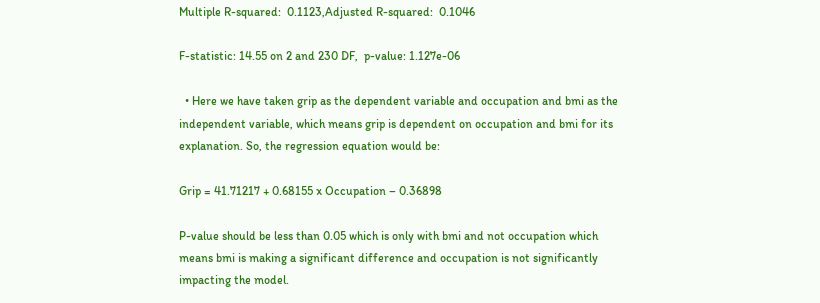Multiple R-squared:  0.1123,Adjusted R-squared:  0.1046

F-statistic: 14.55 on 2 and 230 DF,  p-value: 1.127e-06

  • Here we have taken grip as the dependent variable and occupation and bmi as the independent variable, which means grip is dependent on occupation and bmi for its explanation. So, the regression equation would be:

Grip = 41.71217 + 0.68155 x Occupation – 0.36898

P-value should be less than 0.05 which is only with bmi and not occupation which means bmi is making a significant difference and occupation is not significantly impacting the model.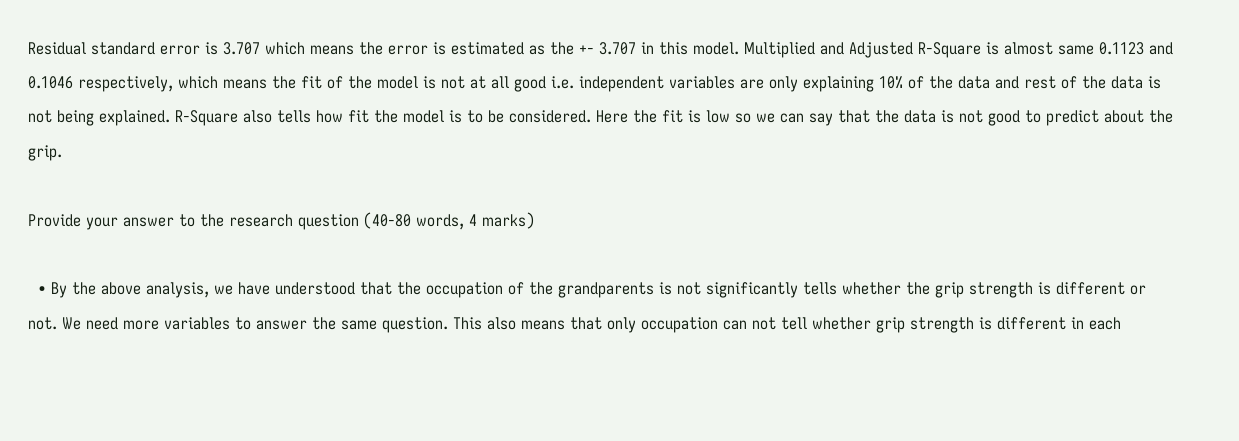Residual standard error is 3.707 which means the error is estimated as the +- 3.707 in this model. Multiplied and Adjusted R-Square is almost same 0.1123 and 0.1046 respectively, which means the fit of the model is not at all good i.e. independent variables are only explaining 10% of the data and rest of the data is not being explained. R-Square also tells how fit the model is to be considered. Here the fit is low so we can say that the data is not good to predict about the grip.

Provide your answer to the research question (40-80 words, 4 marks)

  • By the above analysis, we have understood that the occupation of the grandparents is not significantly tells whether the grip strength is different or not. We need more variables to answer the same question. This also means that only occupation can not tell whether grip strength is different in each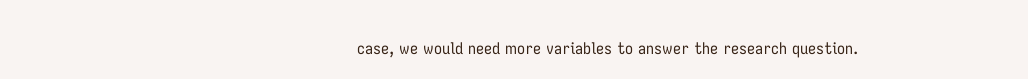case, we would need more variables to answer the research question.